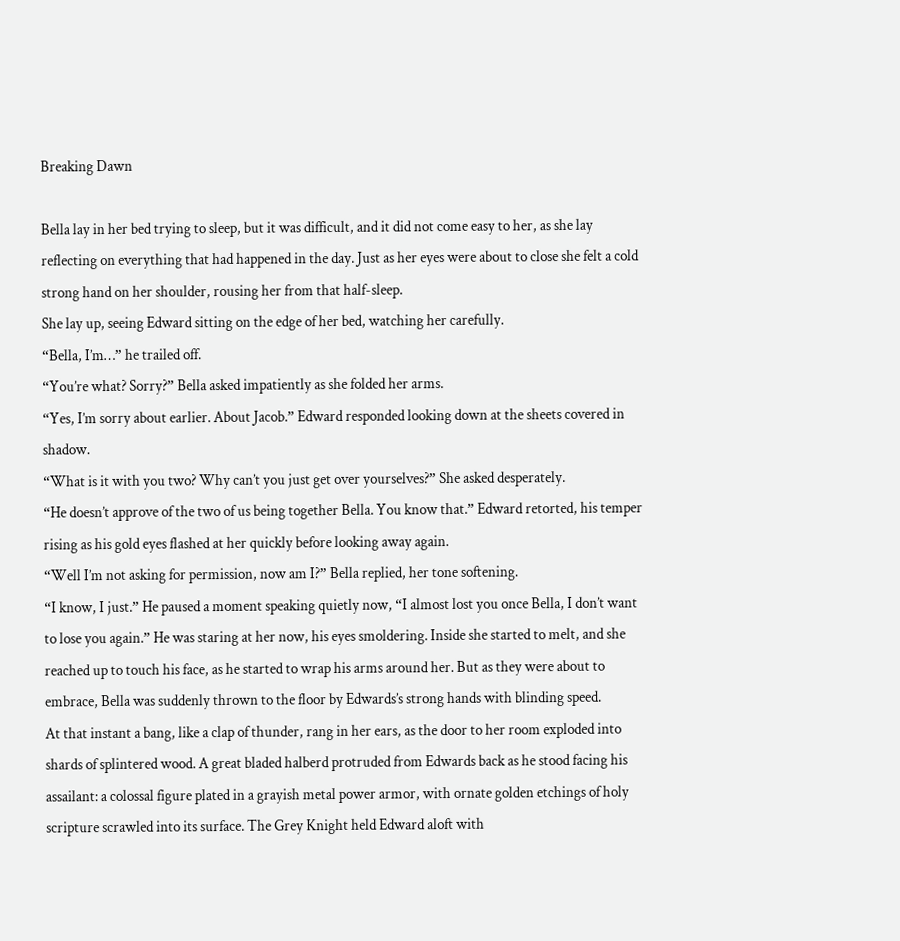Breaking Dawn

Bella lay in her bed trying to sleep, but it was difficult, and it did not come easy to her, as she lay reflecting on everything that had happened in the day. Just as her eyes were about to close she felt a cold strong hand on her shoulder, rousing her from that half-sleep.
She lay up, seeing Edward sitting on the edge of her bed, watching her carefully.
“Bella, I’m…” he trailed off.
“You’re what? Sorry?” Bella asked impatiently as she folded her arms.
“Yes, I’m sorry about earlier. About Jacob.” Edward responded looking down at the sheets covered in shadow.
“What is it with you two? Why can’t you just get over yourselves?” She asked desperately.
“He doesn’t approve of the two of us being together Bella. You know that.” Edward retorted, his temper rising as his gold eyes flashed at her quickly before looking away again.
“Well I’m not asking for permission, now am I?” Bella replied, her tone softening.
“I know, I just.” He paused a moment speaking quietly now, “I almost lost you once Bella, I don’t want to lose you again.” He was staring at her now, his eyes smoldering. Inside she started to melt, and she reached up to touch his face, as he started to wrap his arms around her. But as they were about to embrace, Bella was suddenly thrown to the floor by Edwards’s strong hands with blinding speed.
At that instant a bang, like a clap of thunder, rang in her ears, as the door to her room exploded into shards of splintered wood. A great bladed halberd protruded from Edwards back as he stood facing his assailant: a colossal figure plated in a grayish metal power armor, with ornate golden etchings of holy scripture scrawled into its surface. The Grey Knight held Edward aloft with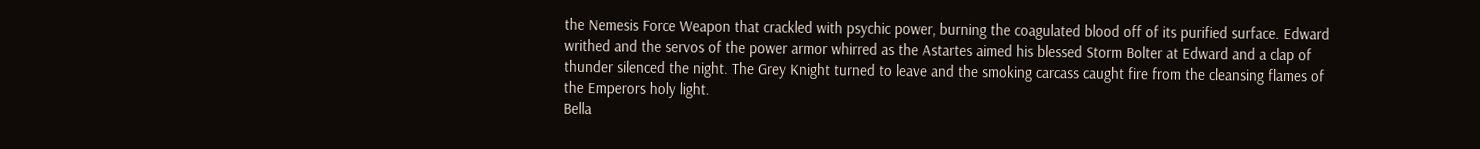the Nemesis Force Weapon that crackled with psychic power, burning the coagulated blood off of its purified surface. Edward writhed and the servos of the power armor whirred as the Astartes aimed his blessed Storm Bolter at Edward and a clap of thunder silenced the night. The Grey Knight turned to leave and the smoking carcass caught fire from the cleansing flames of the Emperors holy light.
Bella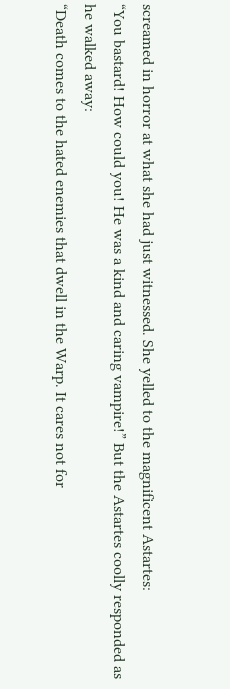screamed in horror at what she had just witnessed. She yelled to the magnificent Astartes:
“You bastard! How could you! He was a kind and caring vampire!” But the Astartes coolly responded as he walked away:
“Death comes to the hated enemies that dwell in the Warp. It cares not for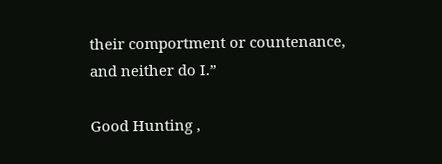their comportment or countenance, and neither do I.”

Good Hunting ,